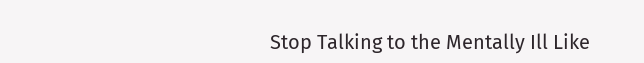Stop Talking to the Mentally Ill Like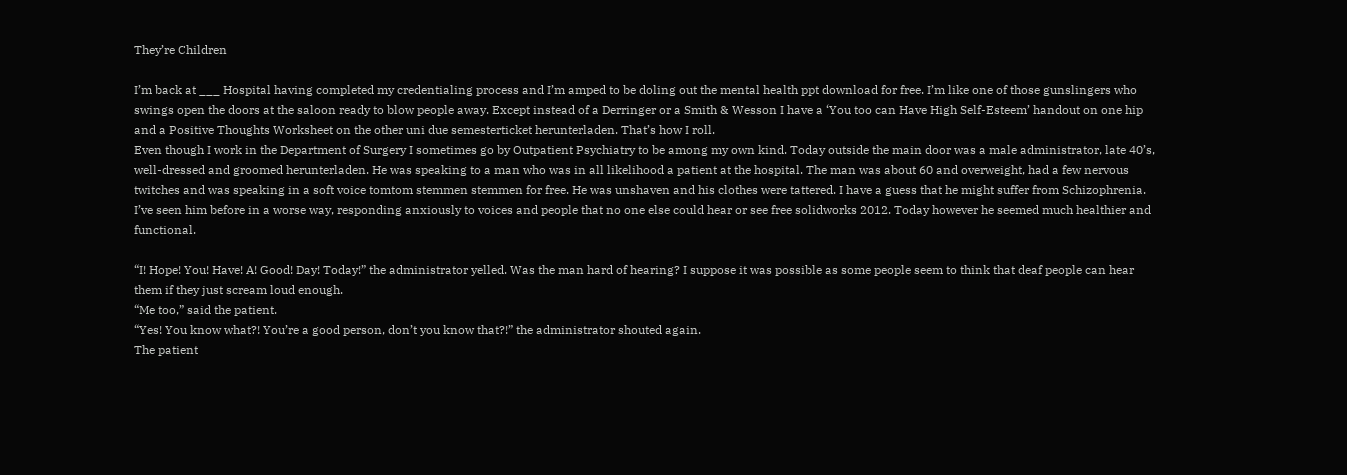They’re Children

I’m back at ___ Hospital having completed my credentialing process and I’m amped to be doling out the mental health ppt download for free. I’m like one of those gunslingers who swings open the doors at the saloon ready to blow people away. Except instead of a Derringer or a Smith & Wesson I have a ‘You too can Have High Self-Esteem’ handout on one hip and a Positive Thoughts Worksheet on the other uni due semesterticket herunterladen. That’s how I roll.
Even though I work in the Department of Surgery I sometimes go by Outpatient Psychiatry to be among my own kind. Today outside the main door was a male administrator, late 40’s, well-dressed and groomed herunterladen. He was speaking to a man who was in all likelihood a patient at the hospital. The man was about 60 and overweight, had a few nervous twitches and was speaking in a soft voice tomtom stemmen stemmen for free. He was unshaven and his clothes were tattered. I have a guess that he might suffer from Schizophrenia. I’ve seen him before in a worse way, responding anxiously to voices and people that no one else could hear or see free solidworks 2012. Today however he seemed much healthier and functional.

“I! Hope! You! Have! A! Good! Day! Today!” the administrator yelled. Was the man hard of hearing? I suppose it was possible as some people seem to think that deaf people can hear them if they just scream loud enough.
“Me too,” said the patient.
“Yes! You know what?! You’re a good person, don’t you know that?!” the administrator shouted again.
The patient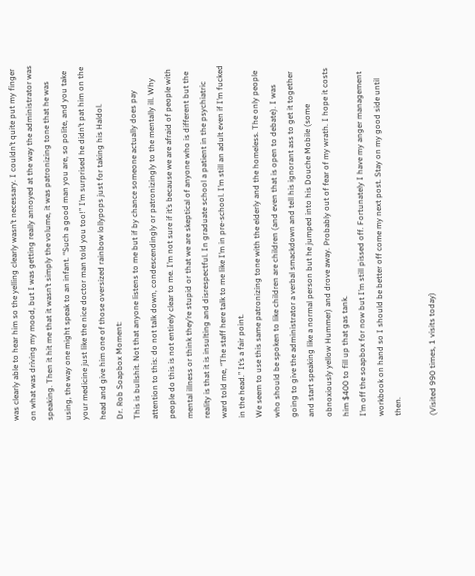was clearly able to hear him so the yelling clearly wasn’t necessary. I couldn’t quite put my finger on what was driving my mood, but I was getting really annoyed at the way the administrator was speaking. Then it hit me that it wasn’t simply the volume, it was patronizing tone that he was using, the way one might speak to an infant. “Such a good man you are, so polite, and you take your medicine just like the nice doctor man told you too!” I’m surprised he didn’t pat him on the head and give him one of those oversized rainbow lollypops just for taking his Haldol.
Dr. Rob Soapbox Moment:
This is bullshit. Not that anyone listens to me but if by chance someone actually does pay attention to this: do not talk down, condescendingly or patronizingly to the mentally ill. Why people do this is not entirely clear to me. I’m not sure if it’s because we are afraid of people with mental illness or think they’re stupid or that we are skeptical of anyone who is different but the reality is that it is insulting and disrespectful. In graduate school a patient in the psychiatric ward told me, “The staff here talk to me like I’m in pre-school. I’m still an adult even if I’m fucked in the head.” It’s a fair point.
We seem to use this same patronizing tone with the elderly and the homeless. The only people who should be spoken to like children are children (and even that is open to debate). I was going to give the administrator a verbal smackdown and tell his ignorant ass to get it together and start speaking like a normal person but he jumped into his Douche Mobile (some obnoxiously yellow Hummer) and drove away. Probably out of fear of my wrath. I hope it costs him $400 to fill up that gas tank.
I’m off the soapbox for now but I’m still pissed off. Fortunately I have my anger management workbook on hand so I should be better off come my next post. Stay on my good side until then.

(Visited 990 times, 1 visits today)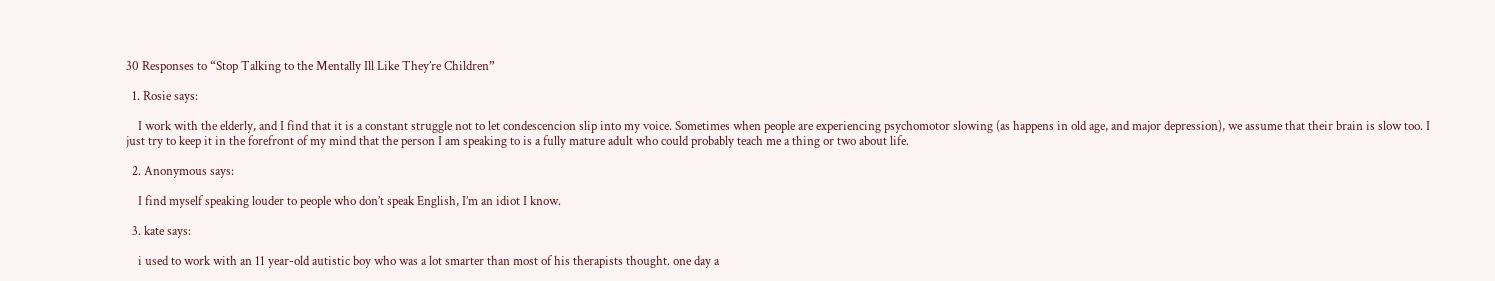30 Responses to “Stop Talking to the Mentally Ill Like They’re Children”

  1. Rosie says:

    I work with the elderly, and I find that it is a constant struggle not to let condescencion slip into my voice. Sometimes when people are experiencing psychomotor slowing (as happens in old age, and major depression), we assume that their brain is slow too. I just try to keep it in the forefront of my mind that the person I am speaking to is a fully mature adult who could probably teach me a thing or two about life.

  2. Anonymous says:

    I find myself speaking louder to people who don’t speak English, I’m an idiot I know.

  3. kate says:

    i used to work with an 11 year-old autistic boy who was a lot smarter than most of his therapists thought. one day a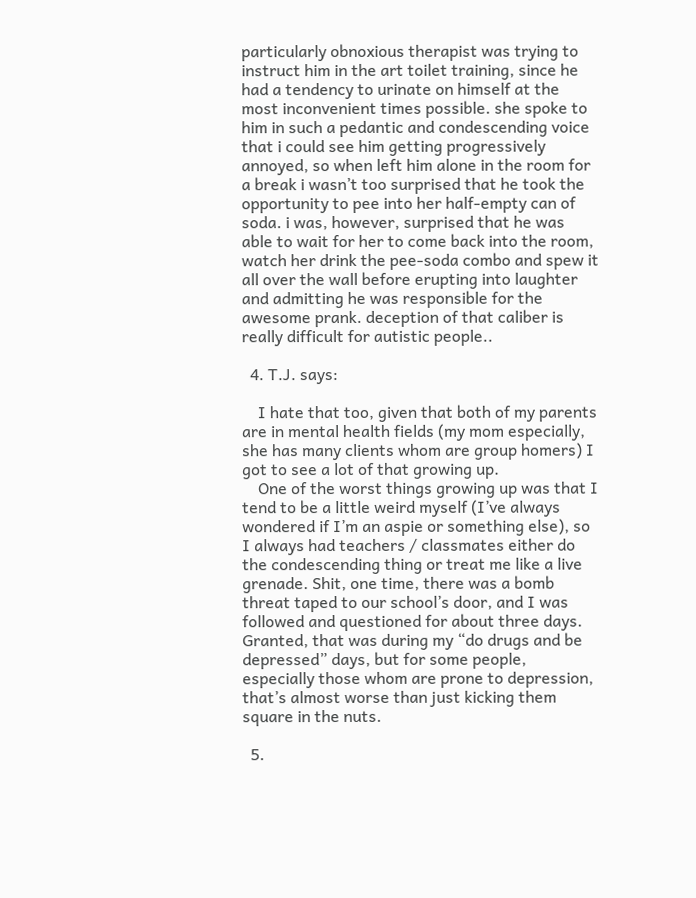particularly obnoxious therapist was trying to instruct him in the art toilet training, since he had a tendency to urinate on himself at the most inconvenient times possible. she spoke to him in such a pedantic and condescending voice that i could see him getting progressively annoyed, so when left him alone in the room for a break i wasn’t too surprised that he took the opportunity to pee into her half-empty can of soda. i was, however, surprised that he was able to wait for her to come back into the room, watch her drink the pee-soda combo and spew it all over the wall before erupting into laughter and admitting he was responsible for the awesome prank. deception of that caliber is really difficult for autistic people..

  4. T.J. says:

    I hate that too, given that both of my parents are in mental health fields (my mom especially, she has many clients whom are group homers) I got to see a lot of that growing up.
    One of the worst things growing up was that I tend to be a little weird myself (I’ve always wondered if I’m an aspie or something else), so I always had teachers / classmates either do the condescending thing or treat me like a live grenade. Shit, one time, there was a bomb threat taped to our school’s door, and I was followed and questioned for about three days. Granted, that was during my “do drugs and be depressed” days, but for some people, especially those whom are prone to depression, that’s almost worse than just kicking them square in the nuts.

  5.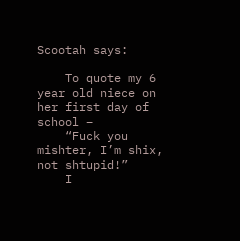Scootah says:

    To quote my 6 year old niece on her first day of school –
    “Fuck you mishter, I’m shix, not shtupid!”
    I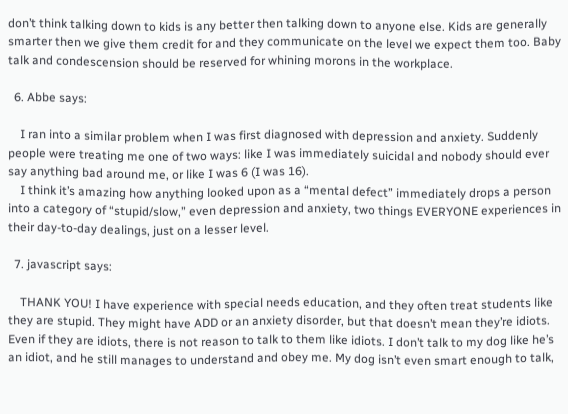don’t think talking down to kids is any better then talking down to anyone else. Kids are generally smarter then we give them credit for and they communicate on the level we expect them too. Baby talk and condescension should be reserved for whining morons in the workplace.

  6. Abbe says:

    I ran into a similar problem when I was first diagnosed with depression and anxiety. Suddenly people were treating me one of two ways: like I was immediately suicidal and nobody should ever say anything bad around me, or like I was 6 (I was 16).
    I think it’s amazing how anything looked upon as a “mental defect” immediately drops a person into a category of “stupid/slow,” even depression and anxiety, two things EVERYONE experiences in their day-to-day dealings, just on a lesser level.

  7. javascript says:

    THANK YOU! I have experience with special needs education, and they often treat students like they are stupid. They might have ADD or an anxiety disorder, but that doesn’t mean they’re idiots. Even if they are idiots, there is not reason to talk to them like idiots. I don’t talk to my dog like he’s an idiot, and he still manages to understand and obey me. My dog isn’t even smart enough to talk,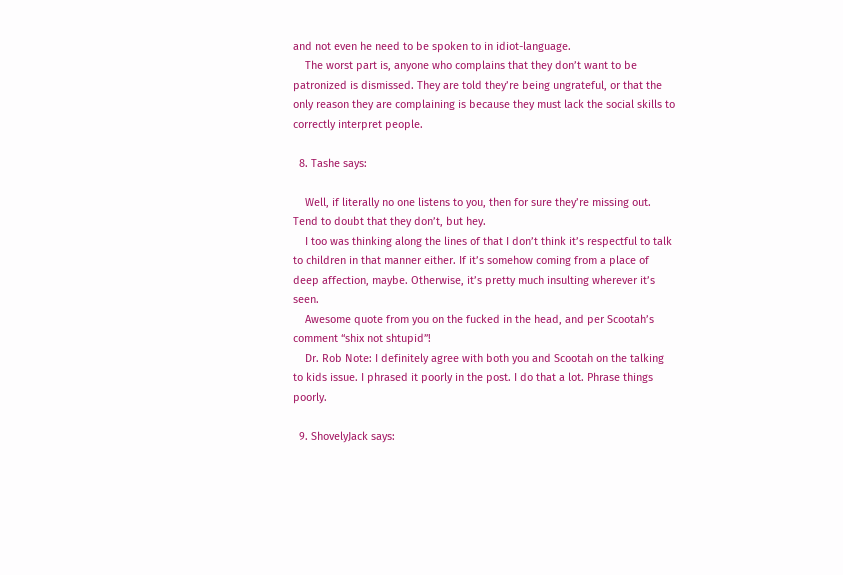and not even he need to be spoken to in idiot-language.
    The worst part is, anyone who complains that they don’t want to be patronized is dismissed. They are told they’re being ungrateful, or that the only reason they are complaining is because they must lack the social skills to correctly interpret people.

  8. Tashe says:

    Well, if literally no one listens to you, then for sure they’re missing out. Tend to doubt that they don’t, but hey.
    I too was thinking along the lines of that I don’t think it’s respectful to talk to children in that manner either. If it’s somehow coming from a place of deep affection, maybe. Otherwise, it’s pretty much insulting wherever it’s seen.
    Awesome quote from you on the fucked in the head, and per Scootah’s comment “shix not shtupid”!
    Dr. Rob Note: I definitely agree with both you and Scootah on the talking to kids issue. I phrased it poorly in the post. I do that a lot. Phrase things poorly.

  9. ShovelyJack says: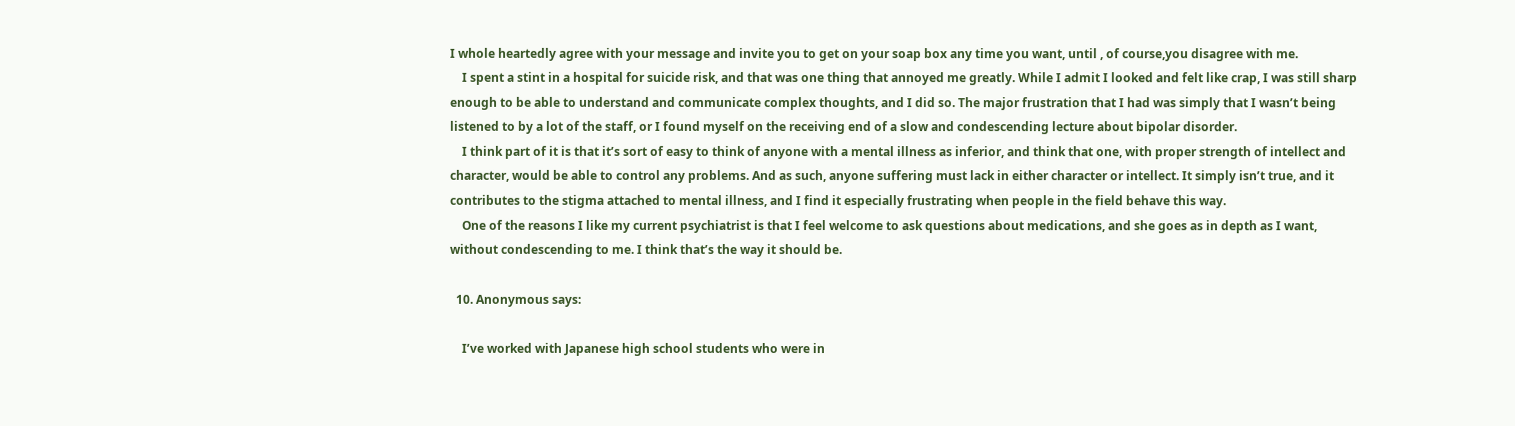I whole heartedly agree with your message and invite you to get on your soap box any time you want, until , of course,you disagree with me.
    I spent a stint in a hospital for suicide risk, and that was one thing that annoyed me greatly. While I admit I looked and felt like crap, I was still sharp enough to be able to understand and communicate complex thoughts, and I did so. The major frustration that I had was simply that I wasn’t being listened to by a lot of the staff, or I found myself on the receiving end of a slow and condescending lecture about bipolar disorder.
    I think part of it is that it’s sort of easy to think of anyone with a mental illness as inferior, and think that one, with proper strength of intellect and character, would be able to control any problems. And as such, anyone suffering must lack in either character or intellect. It simply isn’t true, and it contributes to the stigma attached to mental illness, and I find it especially frustrating when people in the field behave this way.
    One of the reasons I like my current psychiatrist is that I feel welcome to ask questions about medications, and she goes as in depth as I want, without condescending to me. I think that’s the way it should be.

  10. Anonymous says:

    I’ve worked with Japanese high school students who were in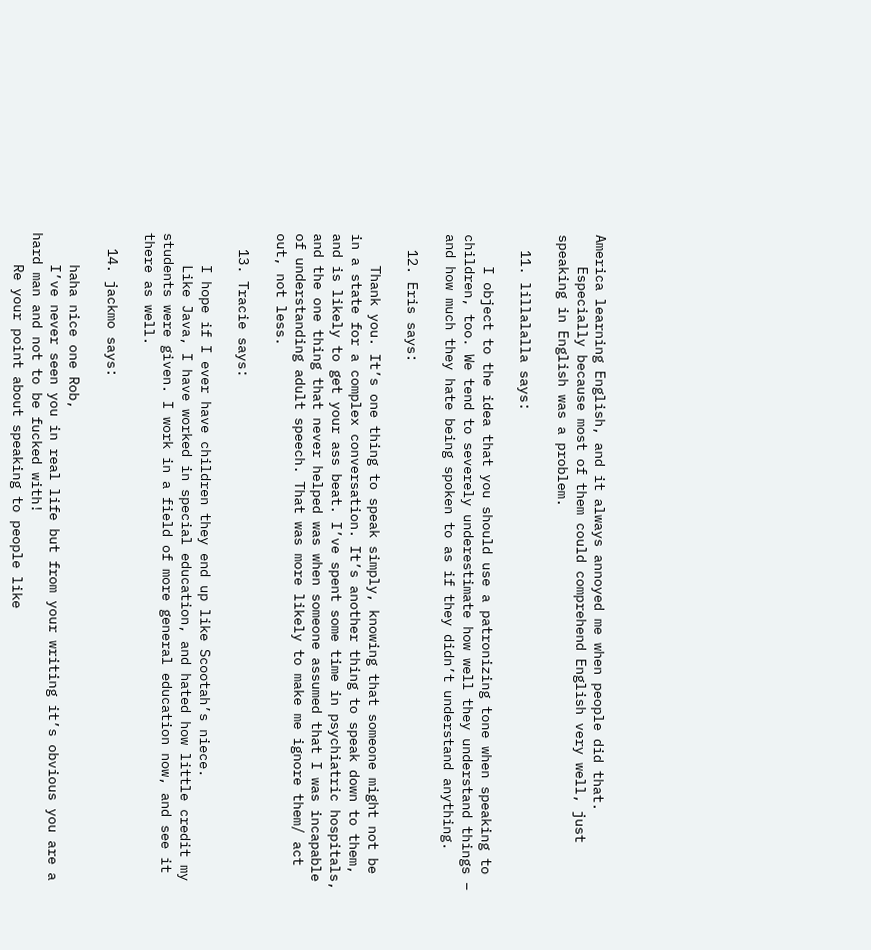America learning English, and it always annoyed me when people did that.
    Especially because most of them could comprehend English very well, just speaking in English was a problem.

  11. lillalalla says:

    I object to the idea that you should use a patronizing tone when speaking to children, too. We tend to severely underestimate how well they understand things – and how much they hate being spoken to as if they didn’t understand anything.

  12. Eris says:

    Thank you. It’s one thing to speak simply, knowing that someone might not be in a state for a complex conversation. It’s another thing to speak down to them, and is likely to get your ass beat. I’ve spent some time in psychiatric hospitals, and the one thing that never helped was when someone assumed that I was incapable of understanding adult speech. That was more likely to make me ignore them/ act out, not less.

  13. Tracie says:

    I hope if I ever have children they end up like Scootah’s niece.
    Like Java, I have worked in special education, and hated how little credit my students were given. I work in a field of more general education now, and see it there as well.

  14. jackmo says:

    haha nice one Rob,
    I’ve never seen you in real life but from your writing it’s obvious you are a hard man and not to be fucked with!
    Re your point about speaking to people like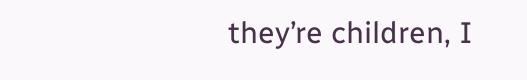they’re children, I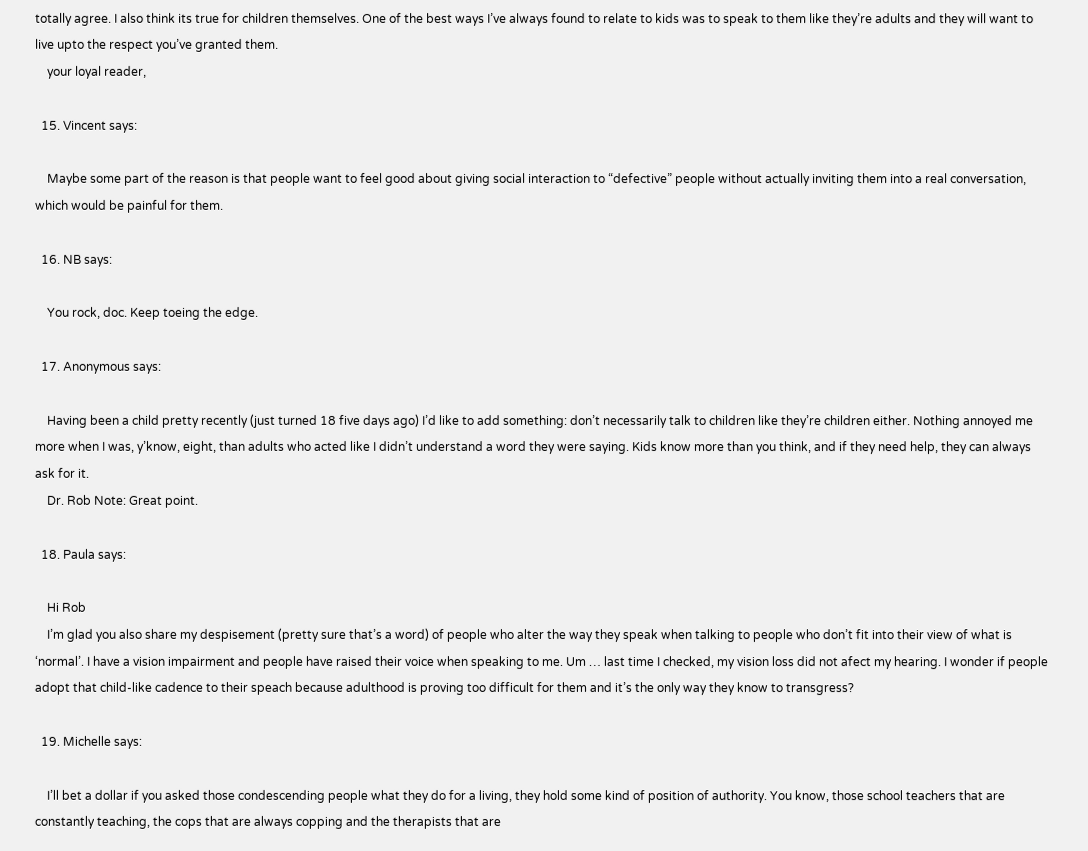totally agree. I also think its true for children themselves. One of the best ways I’ve always found to relate to kids was to speak to them like they’re adults and they will want to live upto the respect you’ve granted them.
    your loyal reader,

  15. Vincent says:

    Maybe some part of the reason is that people want to feel good about giving social interaction to “defective” people without actually inviting them into a real conversation, which would be painful for them.

  16. NB says:

    You rock, doc. Keep toeing the edge.

  17. Anonymous says:

    Having been a child pretty recently (just turned 18 five days ago) I’d like to add something: don’t necessarily talk to children like they’re children either. Nothing annoyed me more when I was, y’know, eight, than adults who acted like I didn’t understand a word they were saying. Kids know more than you think, and if they need help, they can always ask for it.
    Dr. Rob Note: Great point.

  18. Paula says:

    Hi Rob
    I’m glad you also share my despisement (pretty sure that’s a word) of people who alter the way they speak when talking to people who don’t fit into their view of what is ‘normal’. I have a vision impairment and people have raised their voice when speaking to me. Um … last time I checked, my vision loss did not afect my hearing. I wonder if people adopt that child-like cadence to their speach because adulthood is proving too difficult for them and it’s the only way they know to transgress?

  19. Michelle says:

    I’ll bet a dollar if you asked those condescending people what they do for a living, they hold some kind of position of authority. You know, those school teachers that are constantly teaching, the cops that are always copping and the therapists that are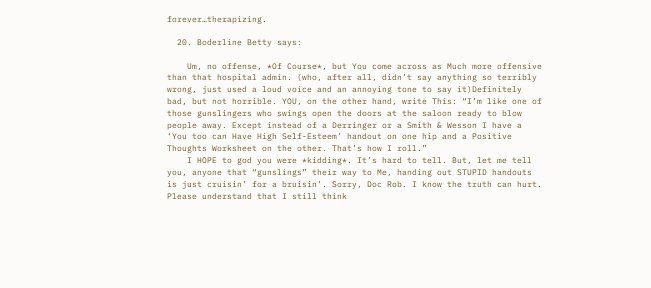forever…therapizing.

  20. Boderline Betty says:

    Um, no offense, *Of Course*, but You come across as Much more offensive than that hospital admin. (who, after all, didn’t say anything so terribly wrong, just used a loud voice and an annoying tone to say it)Definitely bad, but not horrible. YOU, on the other hand, write This: “I’m like one of those gunslingers who swings open the doors at the saloon ready to blow people away. Except instead of a Derringer or a Smith & Wesson I have a ‘You too can Have High Self-Esteem’ handout on one hip and a Positive Thoughts Worksheet on the other. That’s how I roll.”
    I HOPE to god you were *kidding*. It’s hard to tell. But, let me tell you, anyone that “gunslings” their way to Me, handing out STUPID handouts is just cruisin’ for a bruisin’. Sorry, Doc Rob. I know the truth can hurt. Please understand that I still think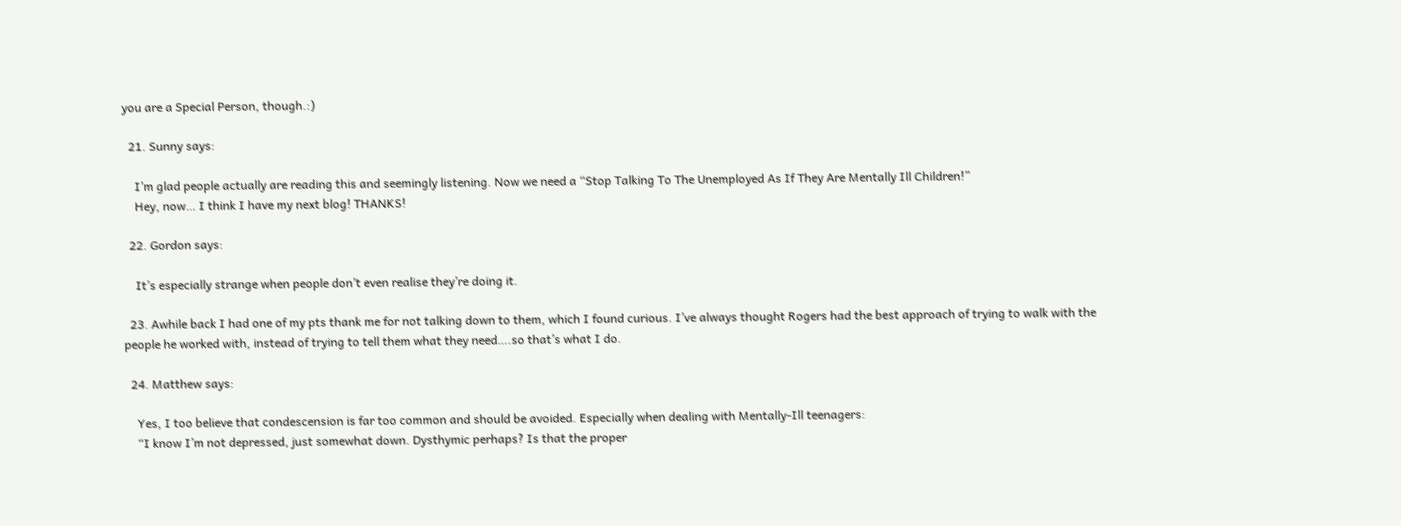you are a Special Person, though.:)

  21. Sunny says:

    I’m glad people actually are reading this and seemingly listening. Now we need a “Stop Talking To The Unemployed As If They Are Mentally Ill Children!”
    Hey, now… I think I have my next blog! THANKS!

  22. Gordon says:

    It’s especially strange when people don’t even realise they’re doing it.

  23. Awhile back I had one of my pts thank me for not talking down to them, which I found curious. I’ve always thought Rogers had the best approach of trying to walk with the people he worked with, instead of trying to tell them what they need….so that’s what I do.

  24. Matthew says:

    Yes, I too believe that condescension is far too common and should be avoided. Especially when dealing with Mentally-Ill teenagers:
    “I know I’m not depressed, just somewhat down. Dysthymic perhaps? Is that the proper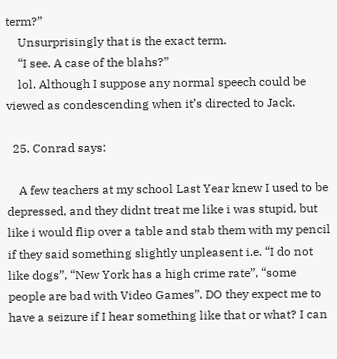term?”
    Unsurprisingly that is the exact term.
    “I see. A case of the blahs?”
    lol. Although I suppose any normal speech could be viewed as condescending when it’s directed to Jack.

  25. Conrad says:

    A few teachers at my school Last Year knew I used to be depressed, and they didnt treat me like i was stupid, but like i would flip over a table and stab them with my pencil if they said something slightly unpleasent i.e. “I do not like dogs”, “New York has a high crime rate”, “some people are bad with Video Games”. DO they expect me to have a seizure if I hear something like that or what? I can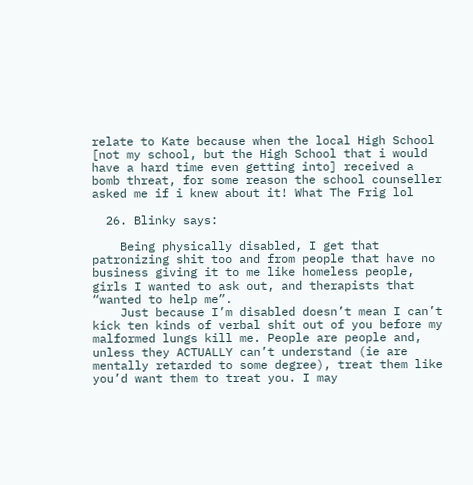relate to Kate because when the local High School [not my school, but the High School that i would have a hard time even getting into] received a bomb threat, for some reason the school counseller asked me if i knew about it! What The Frig lol

  26. Blinky says:

    Being physically disabled, I get that patronizing shit too and from people that have no business giving it to me like homeless people, girls I wanted to ask out, and therapists that “wanted to help me”.
    Just because I’m disabled doesn’t mean I can’t kick ten kinds of verbal shit out of you before my malformed lungs kill me. People are people and, unless they ACTUALLY can’t understand (ie are mentally retarded to some degree), treat them like you’d want them to treat you. I may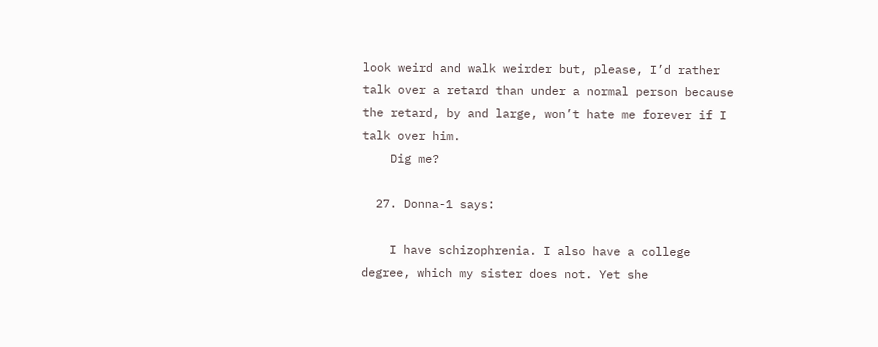look weird and walk weirder but, please, I’d rather talk over a retard than under a normal person because the retard, by and large, won’t hate me forever if I talk over him.
    Dig me?

  27. Donna-1 says:

    I have schizophrenia. I also have a college degree, which my sister does not. Yet she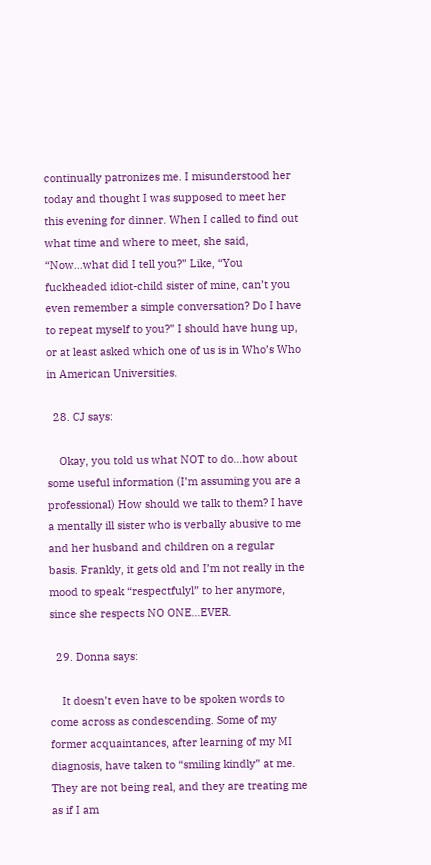continually patronizes me. I misunderstood her today and thought I was supposed to meet her this evening for dinner. When I called to find out what time and where to meet, she said, “Now…what did I tell you?” Like, “You fuckheaded idiot-child sister of mine, can’t you even remember a simple conversation? Do I have to repeat myself to you?” I should have hung up, or at least asked which one of us is in Who’s Who in American Universities.

  28. CJ says:

    Okay, you told us what NOT to do…how about some useful information (I’m assuming you are a professional) How should we talk to them? I have a mentally ill sister who is verbally abusive to me and her husband and children on a regular basis. Frankly, it gets old and I’m not really in the mood to speak “respectfulyl” to her anymore, since she respects NO ONE…EVER.

  29. Donna says:

    It doesn’t even have to be spoken words to come across as condescending. Some of my former acquaintances, after learning of my MI diagnosis, have taken to “smiling kindly” at me. They are not being real, and they are treating me as if I am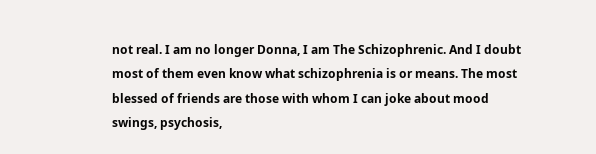not real. I am no longer Donna, I am The Schizophrenic. And I doubt most of them even know what schizophrenia is or means. The most blessed of friends are those with whom I can joke about mood swings, psychosis,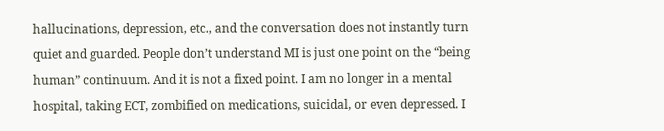hallucinations, depression, etc., and the conversation does not instantly turn quiet and guarded. People don’t understand MI is just one point on the “being human” continuum. And it is not a fixed point. I am no longer in a mental hospital, taking ECT, zombified on medications, suicidal, or even depressed. I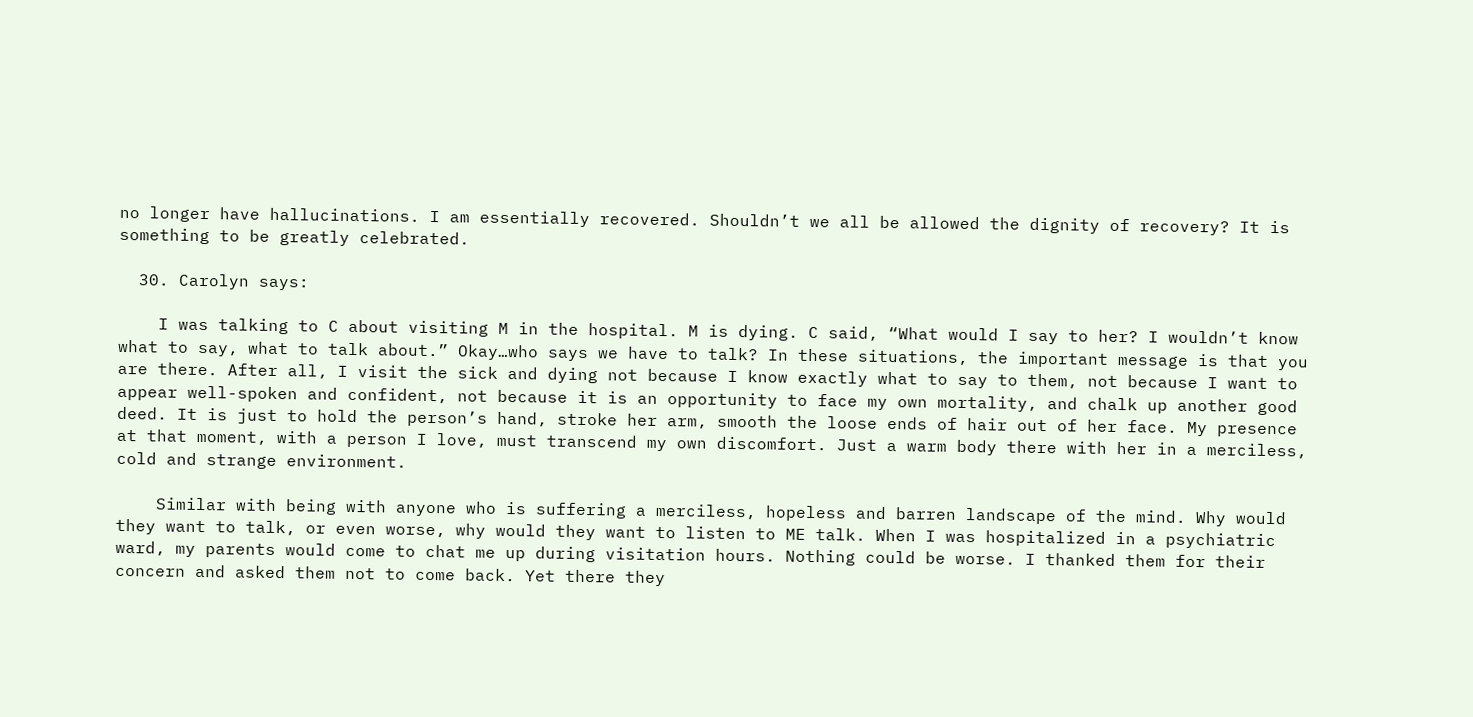no longer have hallucinations. I am essentially recovered. Shouldn’t we all be allowed the dignity of recovery? It is something to be greatly celebrated.

  30. Carolyn says:

    I was talking to C about visiting M in the hospital. M is dying. C said, “What would I say to her? I wouldn’t know what to say, what to talk about.” Okay…who says we have to talk? In these situations, the important message is that you are there. After all, I visit the sick and dying not because I know exactly what to say to them, not because I want to appear well-spoken and confident, not because it is an opportunity to face my own mortality, and chalk up another good deed. It is just to hold the person’s hand, stroke her arm, smooth the loose ends of hair out of her face. My presence at that moment, with a person I love, must transcend my own discomfort. Just a warm body there with her in a merciless, cold and strange environment.

    Similar with being with anyone who is suffering a merciless, hopeless and barren landscape of the mind. Why would they want to talk, or even worse, why would they want to listen to ME talk. When I was hospitalized in a psychiatric ward, my parents would come to chat me up during visitation hours. Nothing could be worse. I thanked them for their concern and asked them not to come back. Yet there they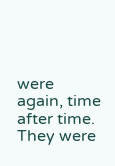were again, time after time. They were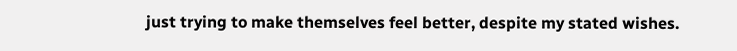just trying to make themselves feel better, despite my stated wishes.